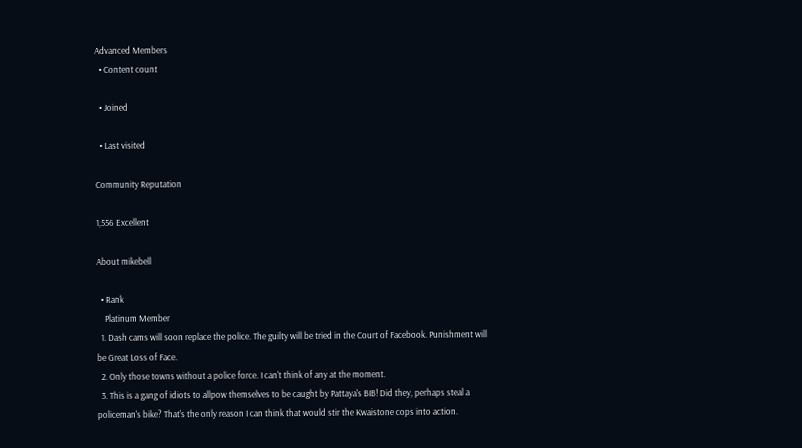Advanced Members
  • Content count

  • Joined

  • Last visited

Community Reputation

1,556 Excellent

About mikebell

  • Rank
    Platinum Member
  1. Dash cams will soon replace the police. The guilty will be tried in the Court of Facebook. Punishment will be Great Loss of Face.
  2. Only those towns without a police force. I can't think of any at the moment.
  3. This is a gang of idiots to allpow themselves to be caught by Pattaya's BIB! Did they, perhaps steal a policeman's bike? That's the only reason I can think that would stir the Kwaistone cops into action.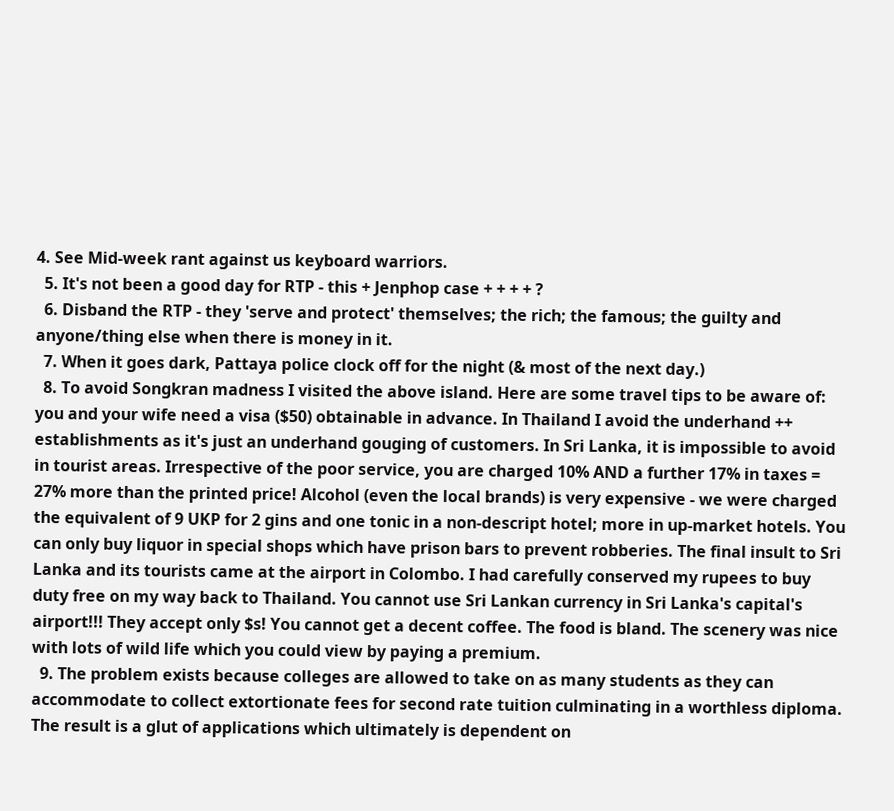4. See Mid-week rant against us keyboard warriors.
  5. It's not been a good day for RTP - this + Jenphop case + + + + ?
  6. Disband the RTP - they 'serve and protect' themselves; the rich; the famous; the guilty and anyone/thing else when there is money in it.
  7. When it goes dark, Pattaya police clock off for the night (& most of the next day.)
  8. To avoid Songkran madness I visited the above island. Here are some travel tips to be aware of: you and your wife need a visa ($50) obtainable in advance. In Thailand I avoid the underhand ++ establishments as it's just an underhand gouging of customers. In Sri Lanka, it is impossible to avoid in tourist areas. Irrespective of the poor service, you are charged 10% AND a further 17% in taxes = 27% more than the printed price! Alcohol (even the local brands) is very expensive - we were charged the equivalent of 9 UKP for 2 gins and one tonic in a non-descript hotel; more in up-market hotels. You can only buy liquor in special shops which have prison bars to prevent robberies. The final insult to Sri Lanka and its tourists came at the airport in Colombo. I had carefully conserved my rupees to buy duty free on my way back to Thailand. You cannot use Sri Lankan currency in Sri Lanka's capital's airport!!! They accept only $s! You cannot get a decent coffee. The food is bland. The scenery was nice with lots of wild life which you could view by paying a premium.
  9. The problem exists because colleges are allowed to take on as many students as they can accommodate to collect extortionate fees for second rate tuition culminating in a worthless diploma. The result is a glut of applications which ultimately is dependent on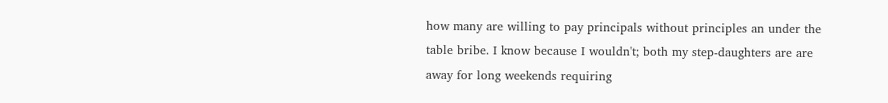how many are willing to pay principals without principles an under the table bribe. I know because I wouldn't; both my step-daughters are are away for long weekends requiring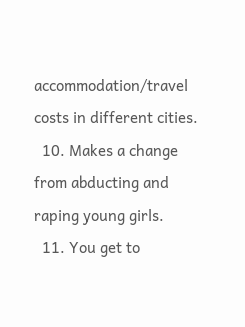accommodation/travel costs in different cities.
  10. Makes a change from abducting and raping young girls.
  11. You get to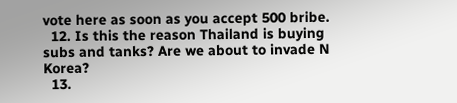vote here as soon as you accept 500 bribe.
  12. Is this the reason Thailand is buying subs and tanks? Are we about to invade N Korea?
  13.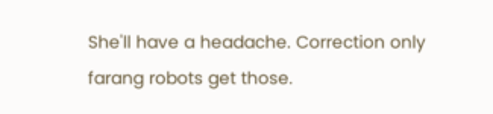She'll have a headache. Correction only farang robots get those.